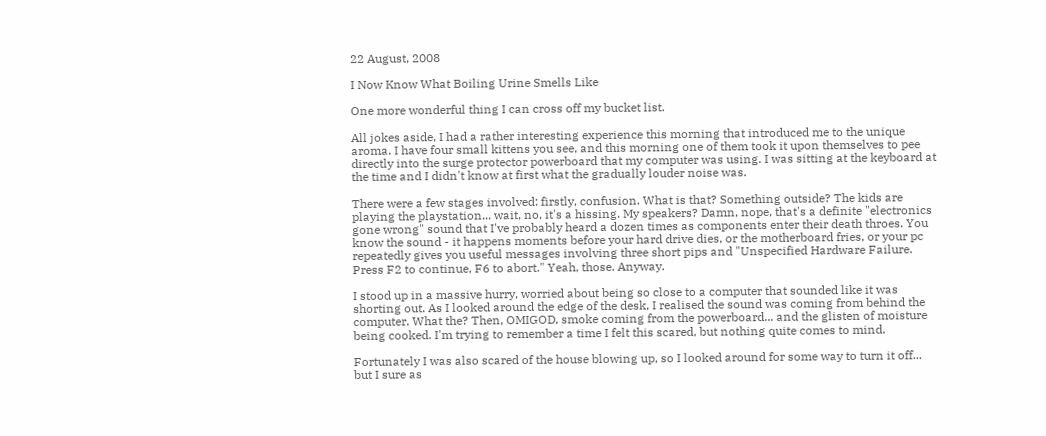22 August, 2008

I Now Know What Boiling Urine Smells Like

One more wonderful thing I can cross off my bucket list.

All jokes aside, I had a rather interesting experience this morning that introduced me to the unique aroma. I have four small kittens you see, and this morning one of them took it upon themselves to pee directly into the surge protector powerboard that my computer was using. I was sitting at the keyboard at the time and I didn't know at first what the gradually louder noise was.

There were a few stages involved: firstly, confusion. What is that? Something outside? The kids are playing the playstation... wait, no, it's a hissing. My speakers? Damn, nope, that's a definite "electronics gone wrong" sound that I've probably heard a dozen times as components enter their death throes. You know the sound - it happens moments before your hard drive dies, or the motherboard fries, or your pc repeatedly gives you useful messages involving three short pips and "Unspecified Hardware Failure. Press F2 to continue, F6 to abort." Yeah, those. Anyway.

I stood up in a massive hurry, worried about being so close to a computer that sounded like it was shorting out. As I looked around the edge of the desk, I realised the sound was coming from behind the computer. What the? Then, OMIGOD, smoke coming from the powerboard... and the glisten of moisture being cooked. I'm trying to remember a time I felt this scared, but nothing quite comes to mind.

Fortunately I was also scared of the house blowing up, so I looked around for some way to turn it off... but I sure as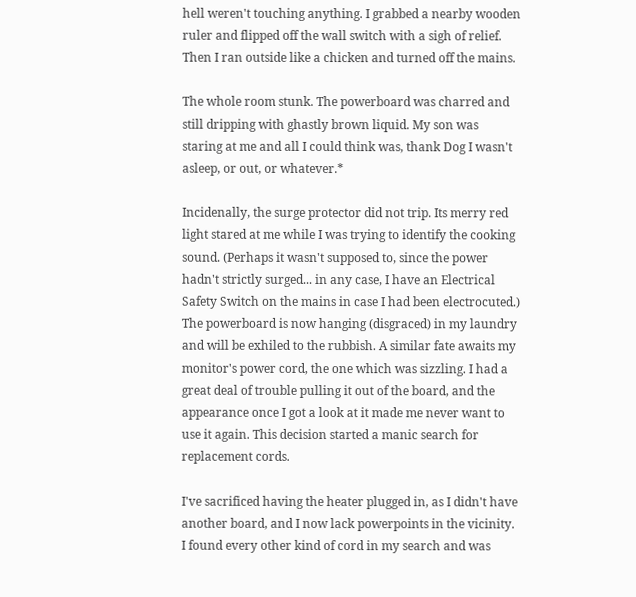hell weren't touching anything. I grabbed a nearby wooden ruler and flipped off the wall switch with a sigh of relief. Then I ran outside like a chicken and turned off the mains.

The whole room stunk. The powerboard was charred and still dripping with ghastly brown liquid. My son was staring at me and all I could think was, thank Dog I wasn't asleep, or out, or whatever.*

Incidenally, the surge protector did not trip. Its merry red light stared at me while I was trying to identify the cooking sound. (Perhaps it wasn't supposed to, since the power hadn't strictly surged... in any case, I have an Electrical Safety Switch on the mains in case I had been electrocuted.) The powerboard is now hanging (disgraced) in my laundry and will be exhiled to the rubbish. A similar fate awaits my monitor's power cord, the one which was sizzling. I had a great deal of trouble pulling it out of the board, and the appearance once I got a look at it made me never want to use it again. This decision started a manic search for replacement cords.

I've sacrificed having the heater plugged in, as I didn't have another board, and I now lack powerpoints in the vicinity. I found every other kind of cord in my search and was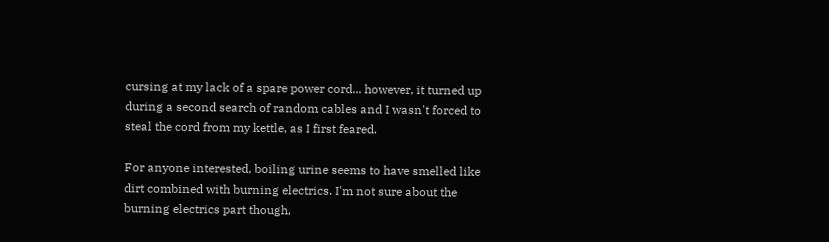cursing at my lack of a spare power cord... however, it turned up during a second search of random cables and I wasn't forced to steal the cord from my kettle, as I first feared.

For anyone interested, boiling urine seems to have smelled like dirt combined with burning electrics. I'm not sure about the burning electrics part though,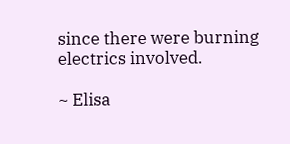since there were burning electrics involved.

~ Elisa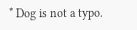* Dog is not a typo.